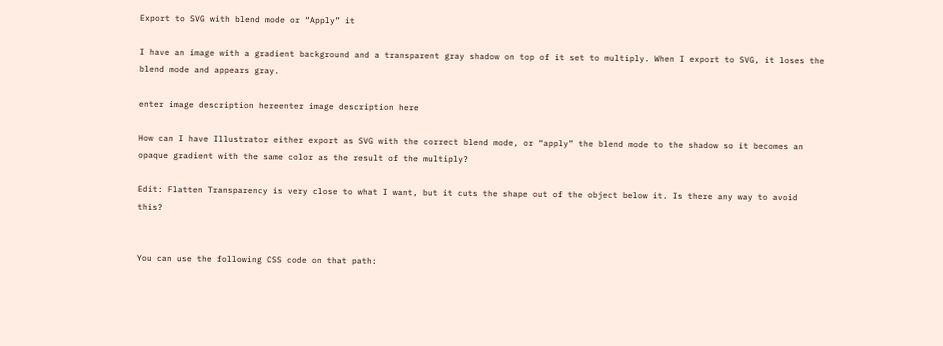Export to SVG with blend mode or “Apply” it

I have an image with a gradient background and a transparent gray shadow on top of it set to multiply. When I export to SVG, it loses the blend mode and appears gray.

enter image description hereenter image description here

How can I have Illustrator either export as SVG with the correct blend mode, or “apply” the blend mode to the shadow so it becomes an opaque gradient with the same color as the result of the multiply?

Edit: Flatten Transparency is very close to what I want, but it cuts the shape out of the object below it. Is there any way to avoid this?


You can use the following CSS code on that path: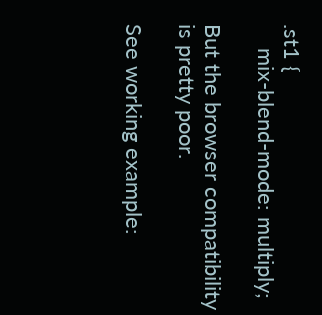.st1 {
    mix-blend-mode: multiply;

But the browser compatibility is pretty poor.

See working example: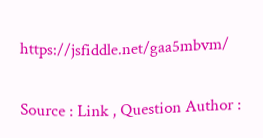https://jsfiddle.net/gaa5mbvm/

Source : Link , Question Author :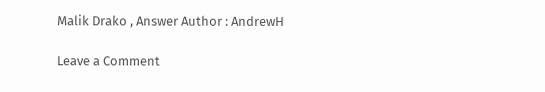Malik Drako , Answer Author : AndrewH

Leave a Comment